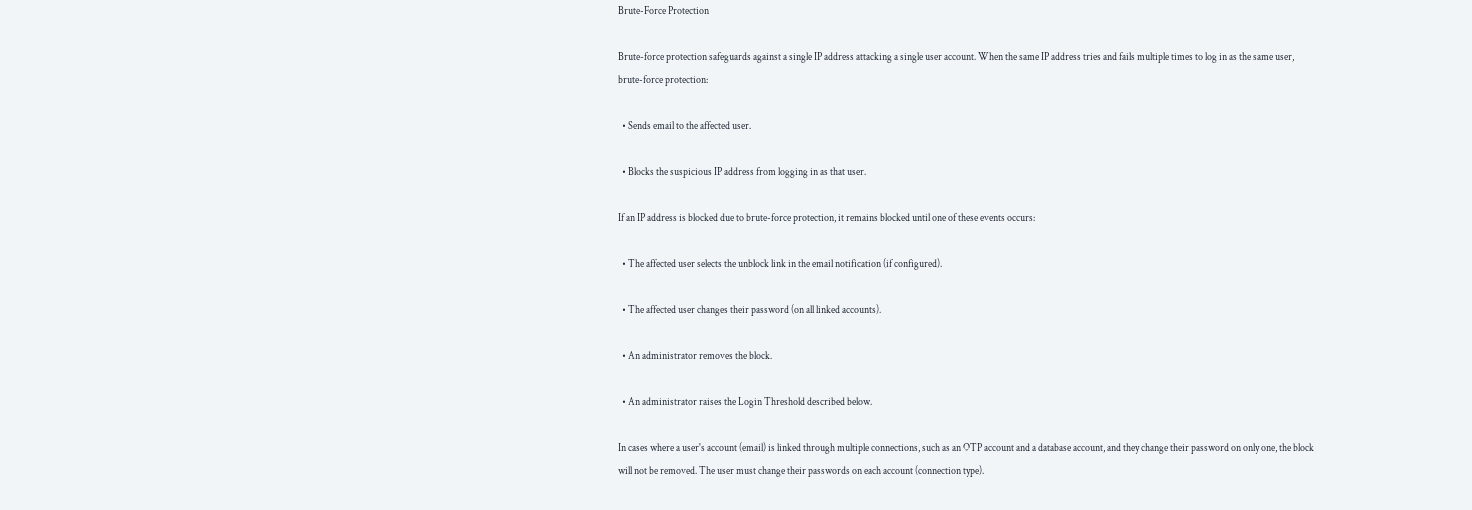Brute-Force Protection

Brute-force protection safeguards against a single IP address attacking a single user account. When the same IP address tries and fails multiple times to log in as the same user, brute-force protection:

  • Sends email to the affected user.

  • Blocks the suspicious IP address from logging in as that user.

If an IP address is blocked due to brute-force protection, it remains blocked until one of these events occurs:

  • The affected user selects the unblock link in the email notification (if configured).

  • The affected user changes their password (on all linked accounts).

  • An administrator removes the block.

  • An administrator raises the Login Threshold described below.

In cases where a user's account (email) is linked through multiple connections, such as an OTP account and a database account, and they change their password on only one, the block will not be removed. The user must change their passwords on each account (connection type).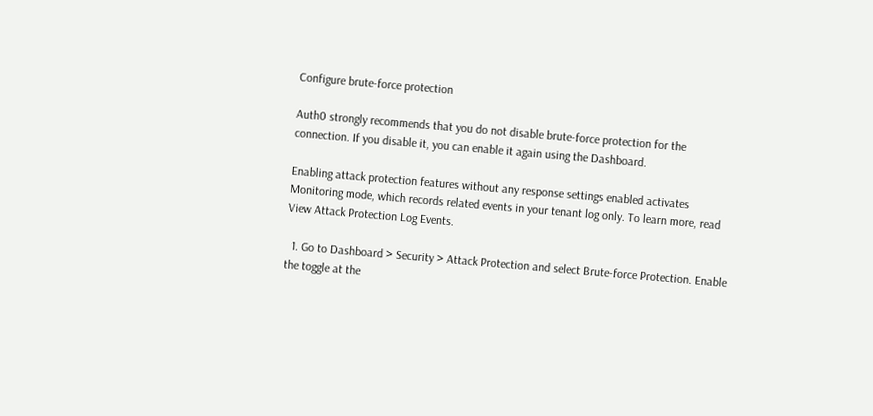Configure brute-force protection

Auth0 strongly recommends that you do not disable brute-force protection for the connection. If you disable it, you can enable it again using the Dashboard.

Enabling attack protection features without any response settings enabled activates Monitoring mode, which records related events in your tenant log only. To learn more, read View Attack Protection Log Events.

  1. Go to Dashboard > Security > Attack Protection and select Brute-force Protection. Enable the toggle at the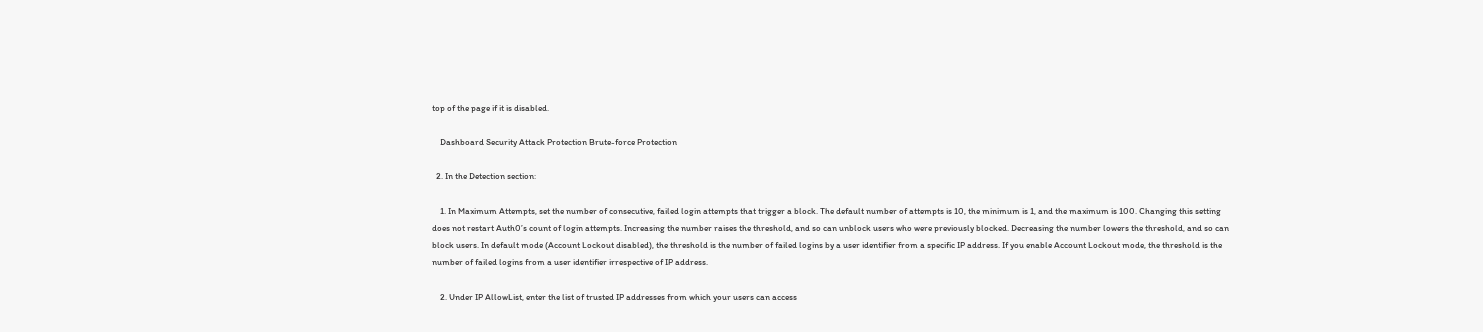top of the page if it is disabled.

    Dashboard Security Attack Protection Brute-force Protection

  2. In the Detection section:

    1. In Maximum Attempts, set the number of consecutive, failed login attempts that trigger a block. The default number of attempts is 10, the minimum is 1, and the maximum is 100. Changing this setting does not restart Auth0’s count of login attempts. Increasing the number raises the threshold, and so can unblock users who were previously blocked. Decreasing the number lowers the threshold, and so can block users. In default mode (Account Lockout disabled), the threshold is the number of failed logins by a user identifier from a specific IP address. If you enable Account Lockout mode, the threshold is the number of failed logins from a user identifier irrespective of IP address.

    2. Under IP AllowList, enter the list of trusted IP addresses from which your users can access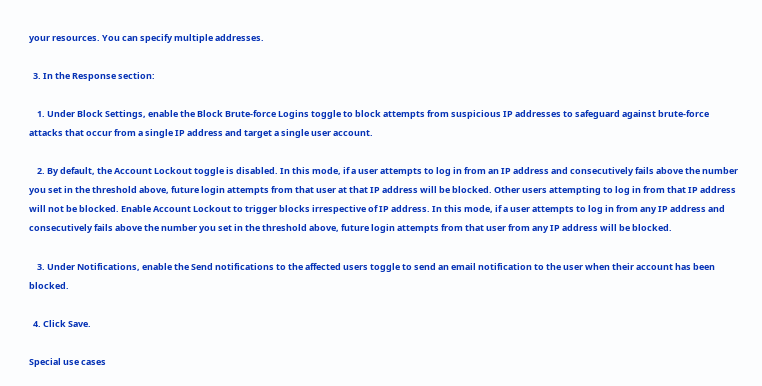your resources. You can specify multiple addresses.

  3. In the Response section:

    1. Under Block Settings, enable the Block Brute-force Logins toggle to block attempts from suspicious IP addresses to safeguard against brute-force attacks that occur from a single IP address and target a single user account.

    2. By default, the Account Lockout toggle is disabled. In this mode, if a user attempts to log in from an IP address and consecutively fails above the number you set in the threshold above, future login attempts from that user at that IP address will be blocked. Other users attempting to log in from that IP address will not be blocked. Enable Account Lockout to trigger blocks irrespective of IP address. In this mode, if a user attempts to log in from any IP address and consecutively fails above the number you set in the threshold above, future login attempts from that user from any IP address will be blocked.

    3. Under Notifications, enable the Send notifications to the affected users toggle to send an email notification to the user when their account has been blocked.

  4. Click Save.

Special use cases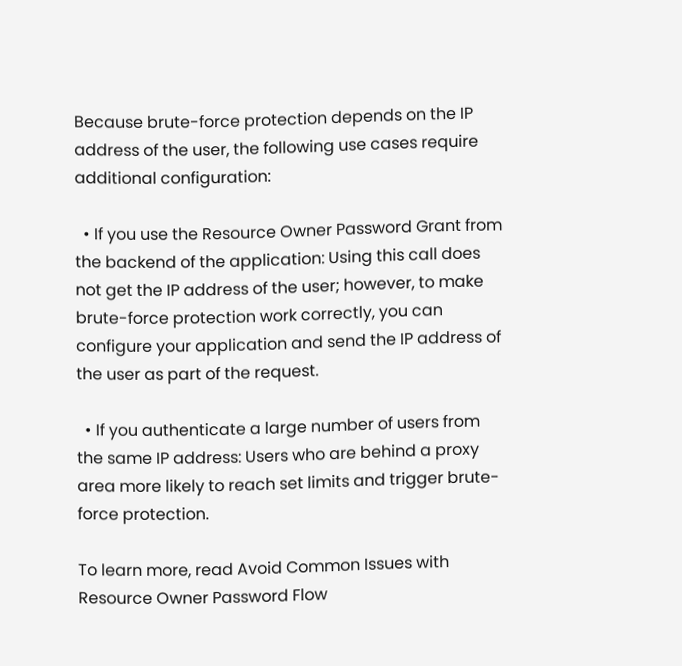Because brute-force protection depends on the IP address of the user, the following use cases require additional configuration:

  • If you use the Resource Owner Password Grant from the backend of the application: Using this call does not get the IP address of the user; however, to make brute-force protection work correctly, you can configure your application and send the IP address of the user as part of the request.

  • If you authenticate a large number of users from the same IP address: Users who are behind a proxy area more likely to reach set limits and trigger brute-force protection.

To learn more, read Avoid Common Issues with Resource Owner Password Flow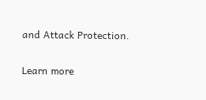and Attack Protection.

Learn more